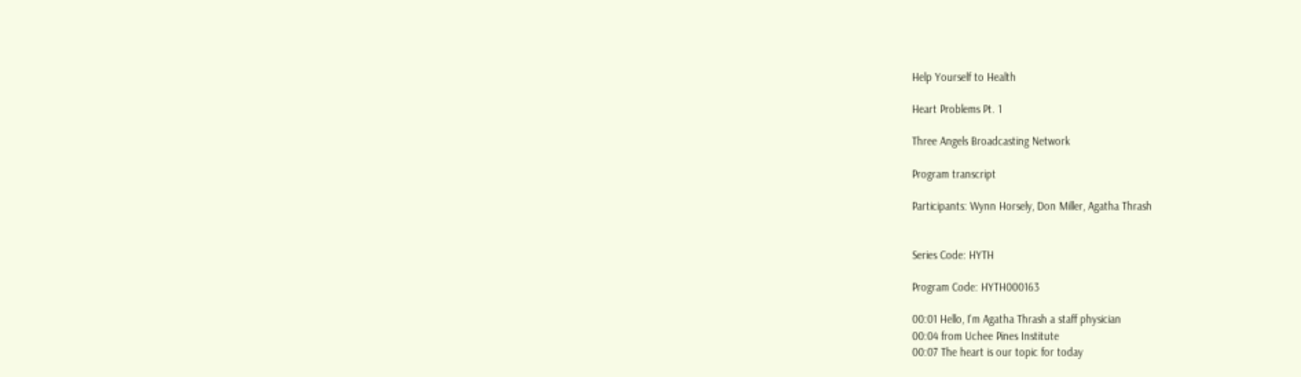Help Yourself to Health

Heart Problems Pt. 1

Three Angels Broadcasting Network

Program transcript

Participants: Wynn Horsely, Don Miller, Agatha Thrash


Series Code: HYTH

Program Code: HYTH000163

00:01 Hello, I'm Agatha Thrash a staff physician
00:04 from Uchee Pines Institute
00:07 The heart is our topic for today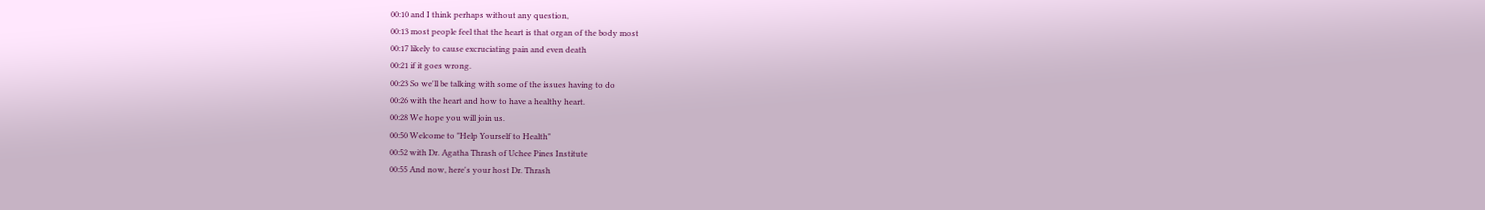00:10 and I think perhaps without any question,
00:13 most people feel that the heart is that organ of the body most
00:17 likely to cause excruciating pain and even death
00:21 if it goes wrong.
00:23 So we'll be talking with some of the issues having to do
00:26 with the heart and how to have a healthy heart.
00:28 We hope you will join us.
00:50 Welcome to "Help Yourself to Health"
00:52 with Dr. Agatha Thrash of Uchee Pines Institute
00:55 And now, here's your host Dr. Thrash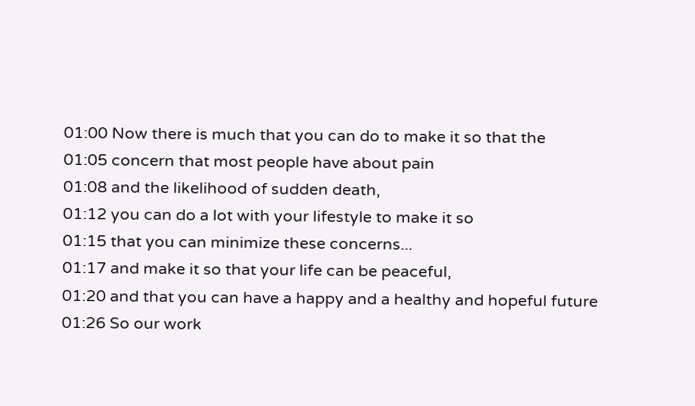01:00 Now there is much that you can do to make it so that the
01:05 concern that most people have about pain
01:08 and the likelihood of sudden death,
01:12 you can do a lot with your lifestyle to make it so
01:15 that you can minimize these concerns...
01:17 and make it so that your life can be peaceful,
01:20 and that you can have a happy and a healthy and hopeful future
01:26 So our work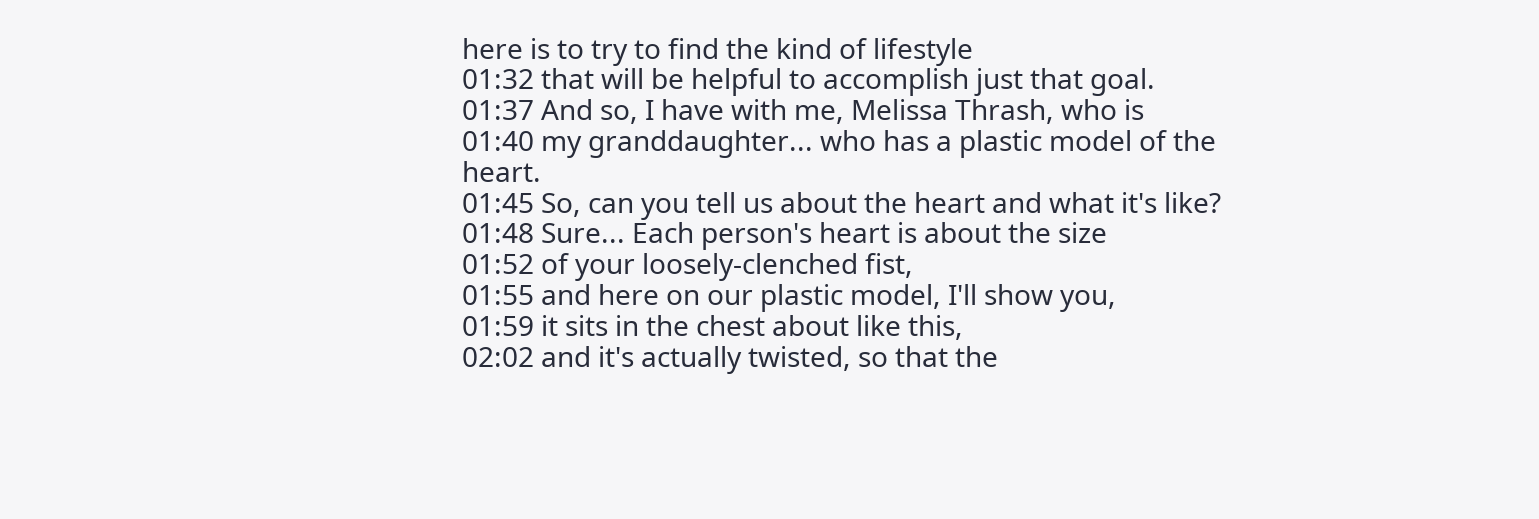here is to try to find the kind of lifestyle
01:32 that will be helpful to accomplish just that goal.
01:37 And so, I have with me, Melissa Thrash, who is
01:40 my granddaughter... who has a plastic model of the heart.
01:45 So, can you tell us about the heart and what it's like?
01:48 Sure... Each person's heart is about the size
01:52 of your loosely-clenched fist,
01:55 and here on our plastic model, I'll show you,
01:59 it sits in the chest about like this,
02:02 and it's actually twisted, so that the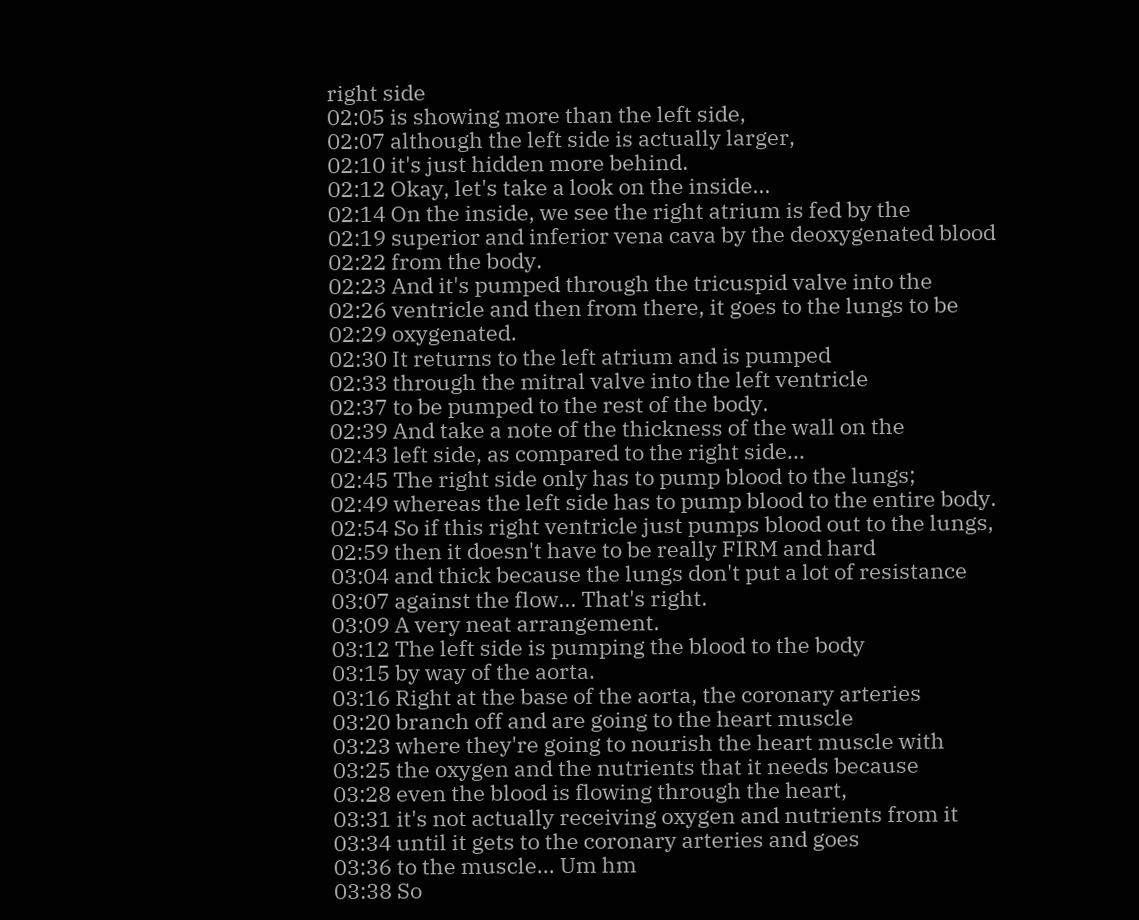right side
02:05 is showing more than the left side,
02:07 although the left side is actually larger,
02:10 it's just hidden more behind.
02:12 Okay, let's take a look on the inside...
02:14 On the inside, we see the right atrium is fed by the
02:19 superior and inferior vena cava by the deoxygenated blood
02:22 from the body.
02:23 And it's pumped through the tricuspid valve into the
02:26 ventricle and then from there, it goes to the lungs to be
02:29 oxygenated.
02:30 It returns to the left atrium and is pumped
02:33 through the mitral valve into the left ventricle
02:37 to be pumped to the rest of the body.
02:39 And take a note of the thickness of the wall on the
02:43 left side, as compared to the right side...
02:45 The right side only has to pump blood to the lungs;
02:49 whereas the left side has to pump blood to the entire body.
02:54 So if this right ventricle just pumps blood out to the lungs,
02:59 then it doesn't have to be really FIRM and hard
03:04 and thick because the lungs don't put a lot of resistance
03:07 against the flow... That's right.
03:09 A very neat arrangement.
03:12 The left side is pumping the blood to the body
03:15 by way of the aorta.
03:16 Right at the base of the aorta, the coronary arteries
03:20 branch off and are going to the heart muscle
03:23 where they're going to nourish the heart muscle with
03:25 the oxygen and the nutrients that it needs because
03:28 even the blood is flowing through the heart,
03:31 it's not actually receiving oxygen and nutrients from it
03:34 until it gets to the coronary arteries and goes
03:36 to the muscle... Um hm
03:38 So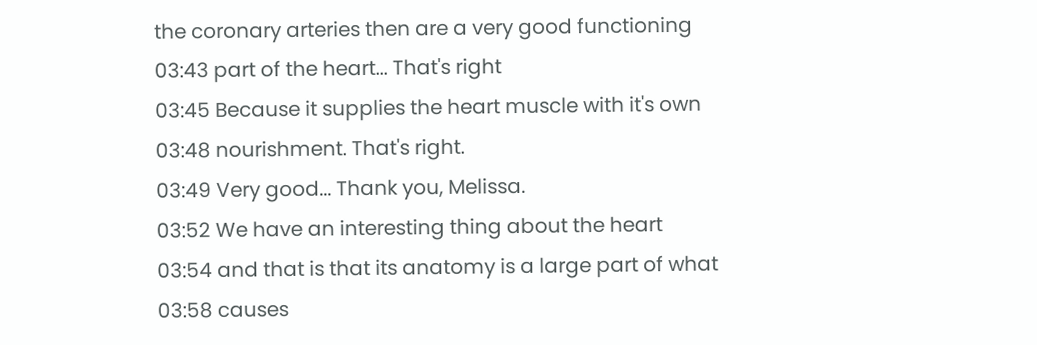the coronary arteries then are a very good functioning
03:43 part of the heart... That's right
03:45 Because it supplies the heart muscle with it's own
03:48 nourishment. That's right.
03:49 Very good... Thank you, Melissa.
03:52 We have an interesting thing about the heart
03:54 and that is that its anatomy is a large part of what
03:58 causes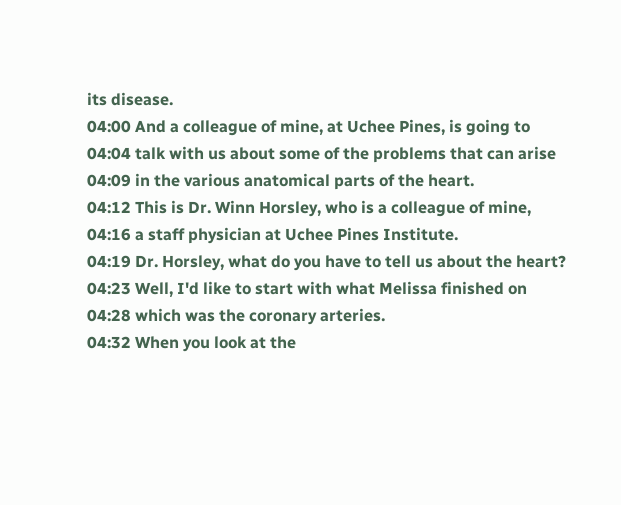its disease.
04:00 And a colleague of mine, at Uchee Pines, is going to
04:04 talk with us about some of the problems that can arise
04:09 in the various anatomical parts of the heart.
04:12 This is Dr. Winn Horsley, who is a colleague of mine,
04:16 a staff physician at Uchee Pines Institute.
04:19 Dr. Horsley, what do you have to tell us about the heart?
04:23 Well, I'd like to start with what Melissa finished on
04:28 which was the coronary arteries.
04:32 When you look at the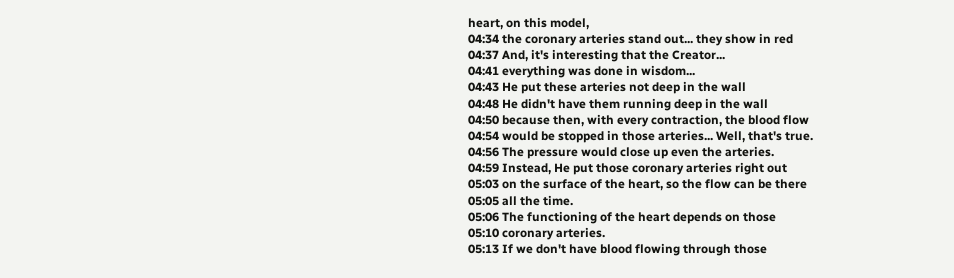heart, on this model,
04:34 the coronary arteries stand out... they show in red
04:37 And, it's interesting that the Creator...
04:41 everything was done in wisdom...
04:43 He put these arteries not deep in the wall
04:48 He didn't have them running deep in the wall
04:50 because then, with every contraction, the blood flow
04:54 would be stopped in those arteries... Well, that's true.
04:56 The pressure would close up even the arteries.
04:59 Instead, He put those coronary arteries right out
05:03 on the surface of the heart, so the flow can be there
05:05 all the time.
05:06 The functioning of the heart depends on those
05:10 coronary arteries.
05:13 If we don't have blood flowing through those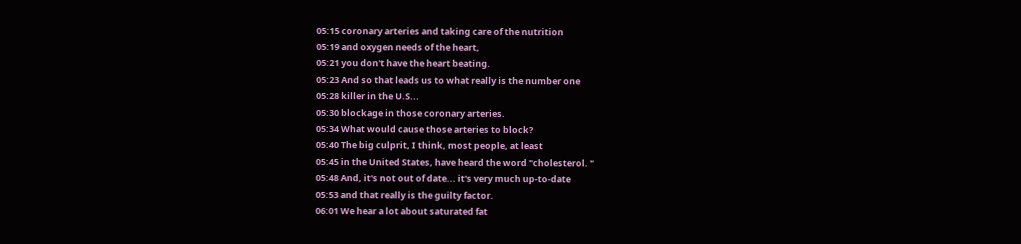05:15 coronary arteries and taking care of the nutrition
05:19 and oxygen needs of the heart,
05:21 you don't have the heart beating.
05:23 And so that leads us to what really is the number one
05:28 killer in the U.S...
05:30 blockage in those coronary arteries.
05:34 What would cause those arteries to block?
05:40 The big culprit, I think, most people, at least
05:45 in the United States, have heard the word "cholesterol. "
05:48 And, it's not out of date... it's very much up-to-date
05:53 and that really is the guilty factor.
06:01 We hear a lot about saturated fat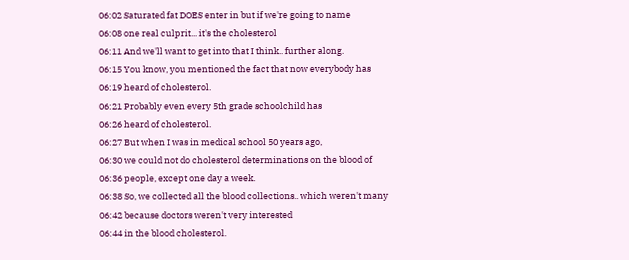06:02 Saturated fat DOES enter in but if we're going to name
06:08 one real culprit... it's the cholesterol
06:11 And we'll want to get into that I think.. further along.
06:15 You know, you mentioned the fact that now everybody has
06:19 heard of cholesterol.
06:21 Probably even every 5th grade schoolchild has
06:26 heard of cholesterol.
06:27 But when I was in medical school 50 years ago,
06:30 we could not do cholesterol determinations on the blood of
06:36 people, except one day a week.
06:38 So, we collected all the blood collections.. which weren't many
06:42 because doctors weren't very interested
06:44 in the blood cholesterol.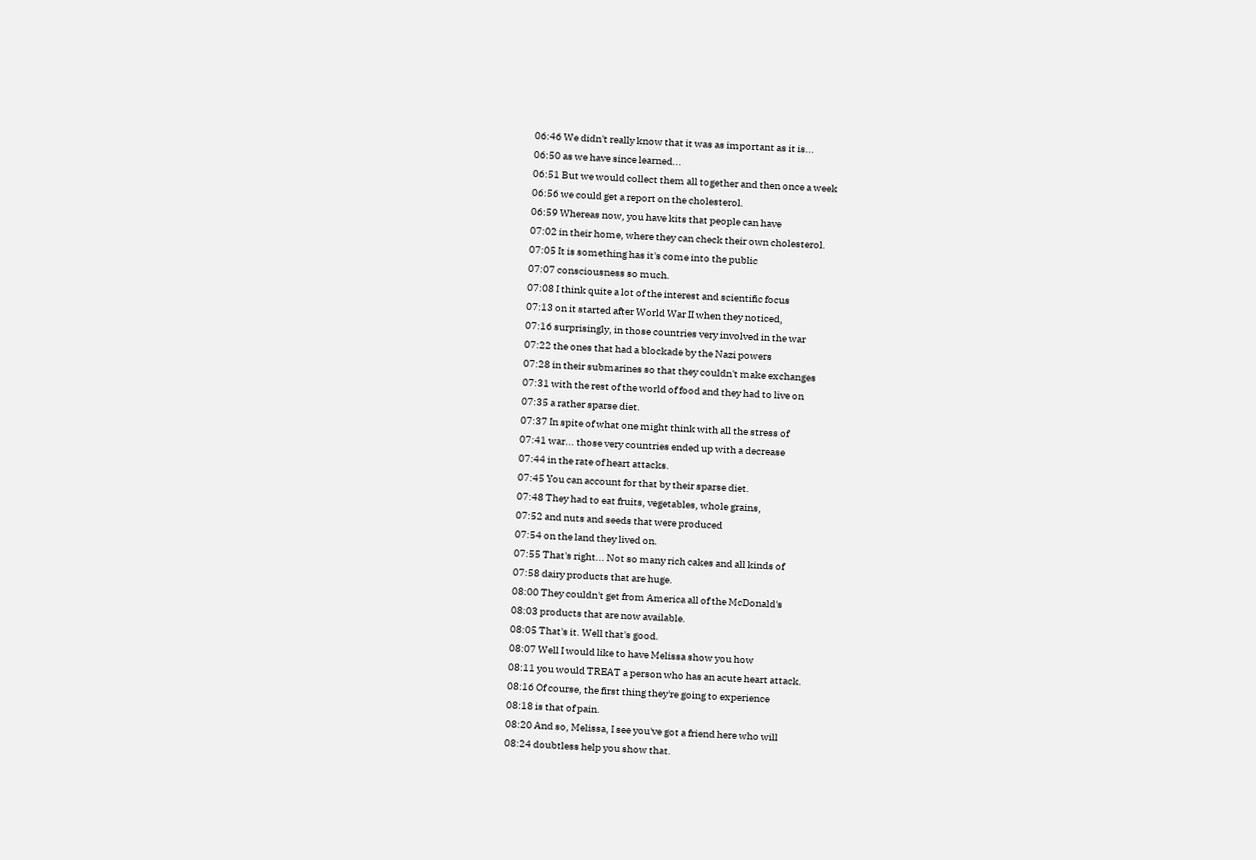06:46 We didn't really know that it was as important as it is...
06:50 as we have since learned...
06:51 But we would collect them all together and then once a week
06:56 we could get a report on the cholesterol.
06:59 Whereas now, you have kits that people can have
07:02 in their home, where they can check their own cholesterol.
07:05 It is something has it's come into the public
07:07 consciousness so much.
07:08 I think quite a lot of the interest and scientific focus
07:13 on it started after World War II when they noticed,
07:16 surprisingly, in those countries very involved in the war
07:22 the ones that had a blockade by the Nazi powers
07:28 in their submarines so that they couldn't make exchanges
07:31 with the rest of the world of food and they had to live on
07:35 a rather sparse diet.
07:37 In spite of what one might think with all the stress of
07:41 war... those very countries ended up with a decrease
07:44 in the rate of heart attacks.
07:45 You can account for that by their sparse diet.
07:48 They had to eat fruits, vegetables, whole grains,
07:52 and nuts and seeds that were produced
07:54 on the land they lived on.
07:55 That's right... Not so many rich cakes and all kinds of
07:58 dairy products that are huge.
08:00 They couldn't get from America all of the McDonald's
08:03 products that are now available.
08:05 That's it. Well that's good.
08:07 Well I would like to have Melissa show you how
08:11 you would TREAT a person who has an acute heart attack.
08:16 Of course, the first thing they're going to experience
08:18 is that of pain.
08:20 And so, Melissa, I see you've got a friend here who will
08:24 doubtless help you show that.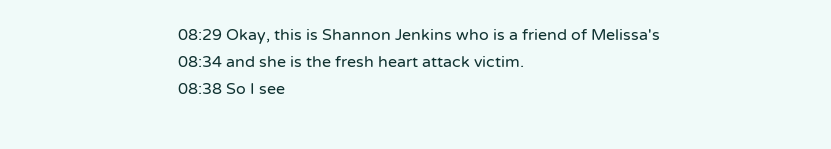08:29 Okay, this is Shannon Jenkins who is a friend of Melissa's
08:34 and she is the fresh heart attack victim.
08:38 So I see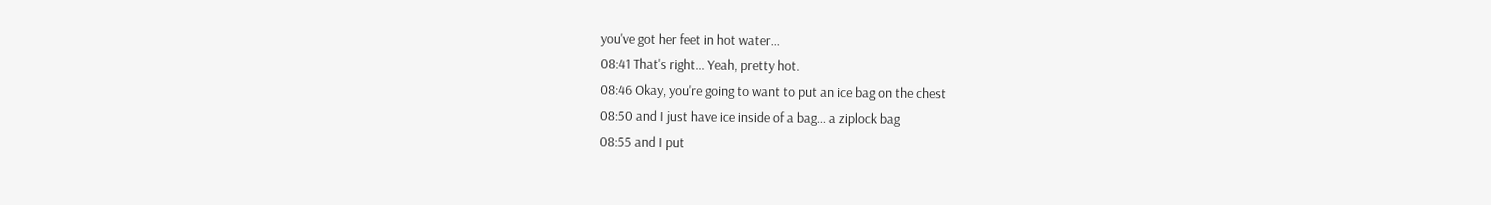you've got her feet in hot water...
08:41 That's right... Yeah, pretty hot.
08:46 Okay, you're going to want to put an ice bag on the chest
08:50 and I just have ice inside of a bag... a ziplock bag
08:55 and I put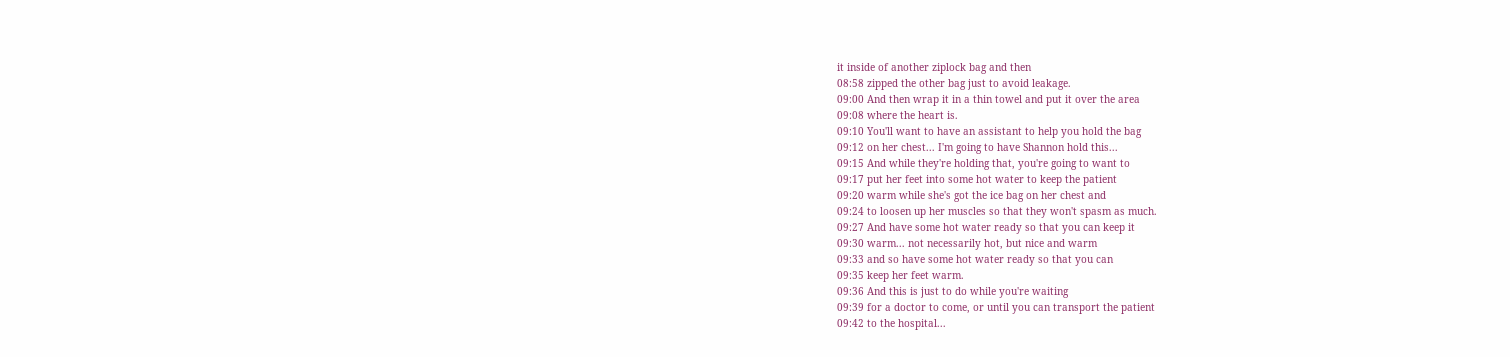it inside of another ziplock bag and then
08:58 zipped the other bag just to avoid leakage.
09:00 And then wrap it in a thin towel and put it over the area
09:08 where the heart is.
09:10 You'll want to have an assistant to help you hold the bag
09:12 on her chest... I'm going to have Shannon hold this...
09:15 And while they're holding that, you're going to want to
09:17 put her feet into some hot water to keep the patient
09:20 warm while she's got the ice bag on her chest and
09:24 to loosen up her muscles so that they won't spasm as much.
09:27 And have some hot water ready so that you can keep it
09:30 warm... not necessarily hot, but nice and warm
09:33 and so have some hot water ready so that you can
09:35 keep her feet warm.
09:36 And this is just to do while you're waiting
09:39 for a doctor to come, or until you can transport the patient
09:42 to the hospital...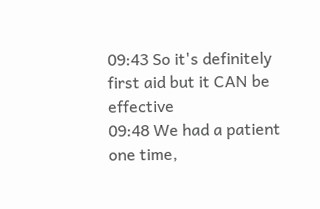09:43 So it's definitely first aid but it CAN be effective
09:48 We had a patient one time,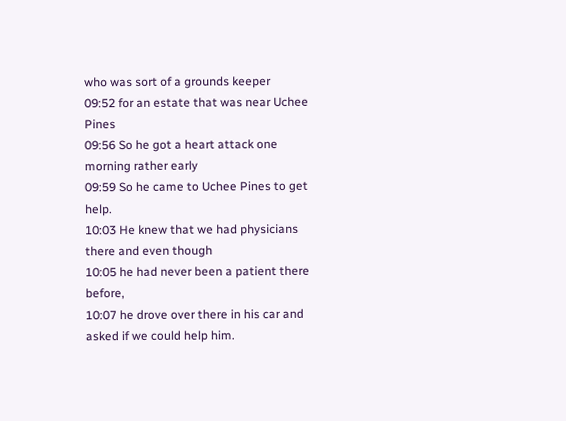who was sort of a grounds keeper
09:52 for an estate that was near Uchee Pines
09:56 So he got a heart attack one morning rather early
09:59 So he came to Uchee Pines to get help.
10:03 He knew that we had physicians there and even though
10:05 he had never been a patient there before,
10:07 he drove over there in his car and asked if we could help him.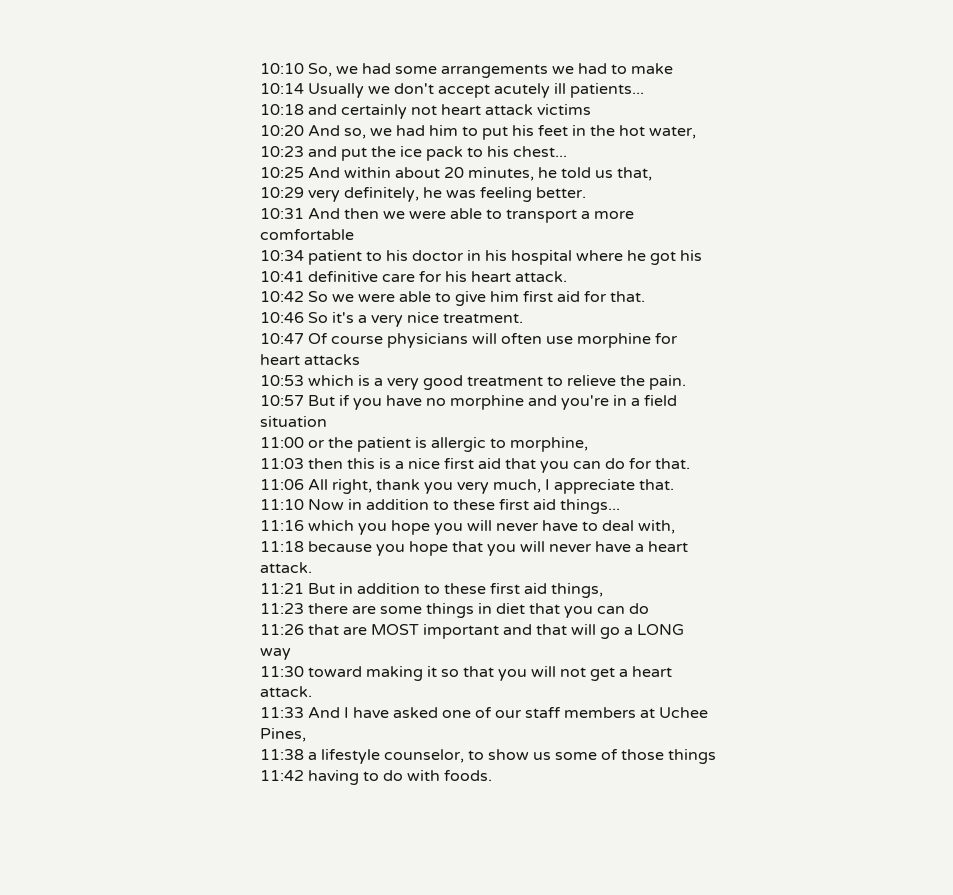10:10 So, we had some arrangements we had to make
10:14 Usually we don't accept acutely ill patients...
10:18 and certainly not heart attack victims
10:20 And so, we had him to put his feet in the hot water,
10:23 and put the ice pack to his chest...
10:25 And within about 20 minutes, he told us that,
10:29 very definitely, he was feeling better.
10:31 And then we were able to transport a more comfortable
10:34 patient to his doctor in his hospital where he got his
10:41 definitive care for his heart attack.
10:42 So we were able to give him first aid for that.
10:46 So it's a very nice treatment.
10:47 Of course physicians will often use morphine for heart attacks
10:53 which is a very good treatment to relieve the pain.
10:57 But if you have no morphine and you're in a field situation
11:00 or the patient is allergic to morphine,
11:03 then this is a nice first aid that you can do for that.
11:06 All right, thank you very much, I appreciate that.
11:10 Now in addition to these first aid things...
11:16 which you hope you will never have to deal with,
11:18 because you hope that you will never have a heart attack.
11:21 But in addition to these first aid things,
11:23 there are some things in diet that you can do
11:26 that are MOST important and that will go a LONG way
11:30 toward making it so that you will not get a heart attack.
11:33 And I have asked one of our staff members at Uchee Pines,
11:38 a lifestyle counselor, to show us some of those things
11:42 having to do with foods.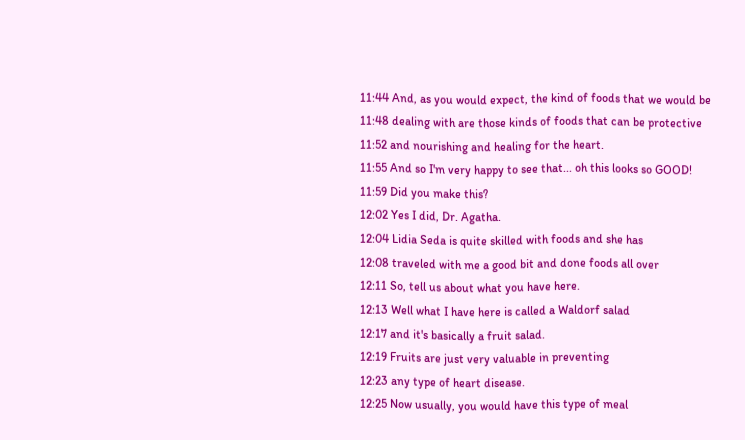11:44 And, as you would expect, the kind of foods that we would be
11:48 dealing with are those kinds of foods that can be protective
11:52 and nourishing and healing for the heart.
11:55 And so I'm very happy to see that... oh this looks so GOOD!
11:59 Did you make this?
12:02 Yes I did, Dr. Agatha.
12:04 Lidia Seda is quite skilled with foods and she has
12:08 traveled with me a good bit and done foods all over
12:11 So, tell us about what you have here.
12:13 Well what I have here is called a Waldorf salad
12:17 and it's basically a fruit salad.
12:19 Fruits are just very valuable in preventing
12:23 any type of heart disease.
12:25 Now usually, you would have this type of meal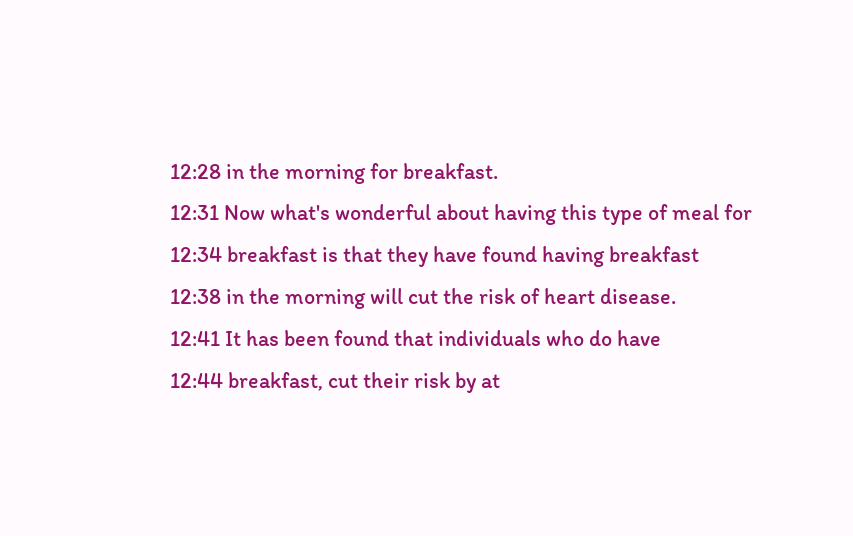12:28 in the morning for breakfast.
12:31 Now what's wonderful about having this type of meal for
12:34 breakfast is that they have found having breakfast
12:38 in the morning will cut the risk of heart disease.
12:41 It has been found that individuals who do have
12:44 breakfast, cut their risk by at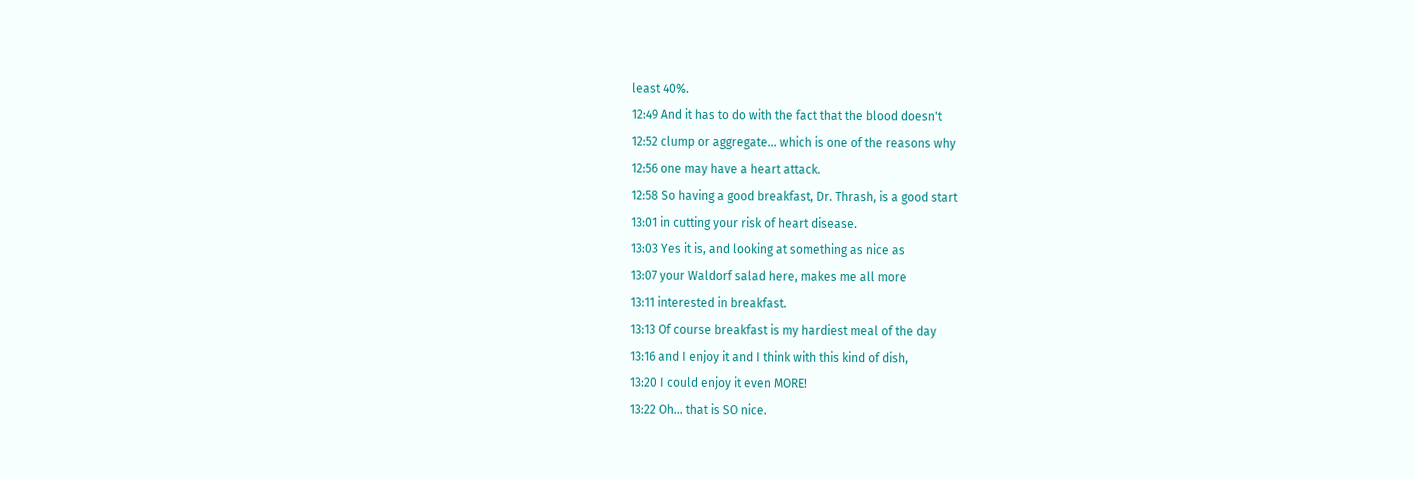least 40%.
12:49 And it has to do with the fact that the blood doesn't
12:52 clump or aggregate... which is one of the reasons why
12:56 one may have a heart attack.
12:58 So having a good breakfast, Dr. Thrash, is a good start
13:01 in cutting your risk of heart disease.
13:03 Yes it is, and looking at something as nice as
13:07 your Waldorf salad here, makes me all more
13:11 interested in breakfast.
13:13 Of course breakfast is my hardiest meal of the day
13:16 and I enjoy it and I think with this kind of dish,
13:20 I could enjoy it even MORE!
13:22 Oh... that is SO nice.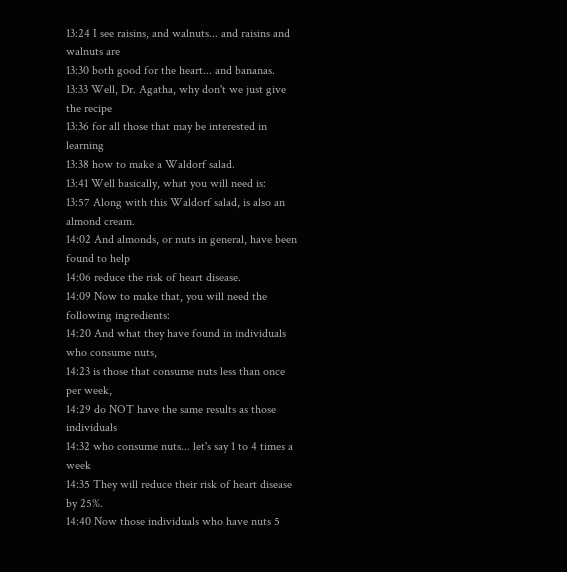13:24 I see raisins, and walnuts... and raisins and walnuts are
13:30 both good for the heart... and bananas.
13:33 Well, Dr. Agatha, why don't we just give the recipe
13:36 for all those that may be interested in learning
13:38 how to make a Waldorf salad.
13:41 Well basically, what you will need is:
13:57 Along with this Waldorf salad, is also an almond cream.
14:02 And almonds, or nuts in general, have been found to help
14:06 reduce the risk of heart disease.
14:09 Now to make that, you will need the following ingredients:
14:20 And what they have found in individuals who consume nuts,
14:23 is those that consume nuts less than once per week,
14:29 do NOT have the same results as those individuals
14:32 who consume nuts... let's say 1 to 4 times a week
14:35 They will reduce their risk of heart disease by 25%.
14:40 Now those individuals who have nuts 5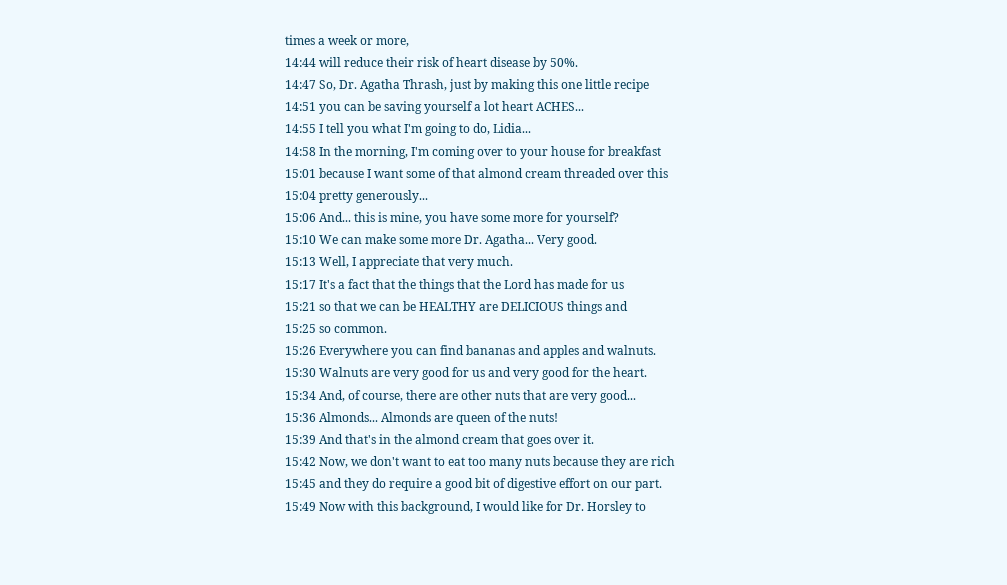times a week or more,
14:44 will reduce their risk of heart disease by 50%.
14:47 So, Dr. Agatha Thrash, just by making this one little recipe
14:51 you can be saving yourself a lot heart ACHES...
14:55 I tell you what I'm going to do, Lidia...
14:58 In the morning, I'm coming over to your house for breakfast
15:01 because I want some of that almond cream threaded over this
15:04 pretty generously...
15:06 And... this is mine, you have some more for yourself?
15:10 We can make some more Dr. Agatha... Very good.
15:13 Well, I appreciate that very much.
15:17 It's a fact that the things that the Lord has made for us
15:21 so that we can be HEALTHY are DELICIOUS things and
15:25 so common.
15:26 Everywhere you can find bananas and apples and walnuts.
15:30 Walnuts are very good for us and very good for the heart.
15:34 And, of course, there are other nuts that are very good...
15:36 Almonds... Almonds are queen of the nuts!
15:39 And that's in the almond cream that goes over it.
15:42 Now, we don't want to eat too many nuts because they are rich
15:45 and they do require a good bit of digestive effort on our part.
15:49 Now with this background, I would like for Dr. Horsley to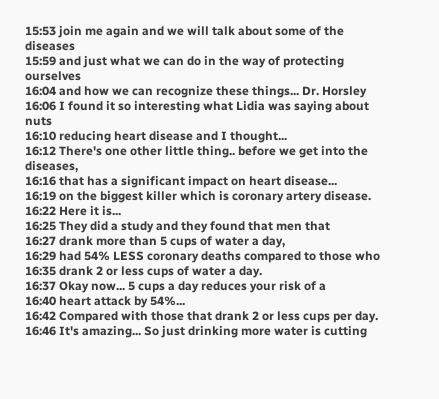15:53 join me again and we will talk about some of the diseases
15:59 and just what we can do in the way of protecting ourselves
16:04 and how we can recognize these things... Dr. Horsley
16:06 I found it so interesting what Lidia was saying about nuts
16:10 reducing heart disease and I thought...
16:12 There's one other little thing.. before we get into the diseases,
16:16 that has a significant impact on heart disease...
16:19 on the biggest killer which is coronary artery disease.
16:22 Here it is...
16:25 They did a study and they found that men that
16:27 drank more than 5 cups of water a day,
16:29 had 54% LESS coronary deaths compared to those who
16:35 drank 2 or less cups of water a day.
16:37 Okay now... 5 cups a day reduces your risk of a
16:40 heart attack by 54%...
16:42 Compared with those that drank 2 or less cups per day.
16:46 It's amazing... So just drinking more water is cutting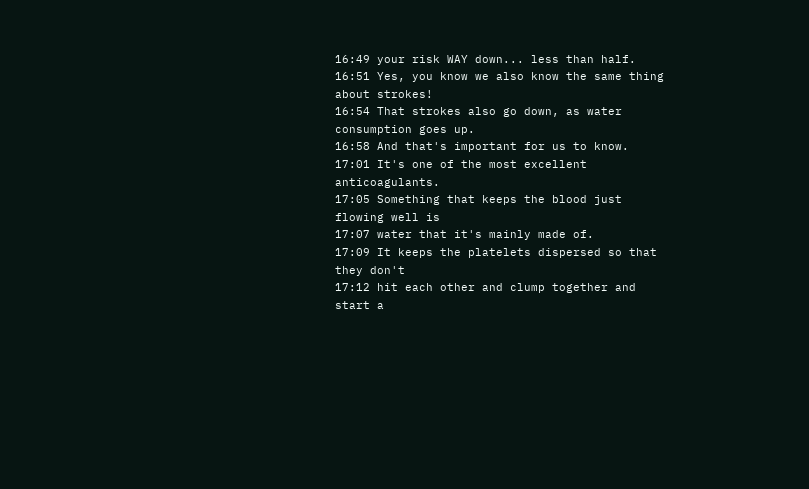16:49 your risk WAY down... less than half.
16:51 Yes, you know we also know the same thing about strokes!
16:54 That strokes also go down, as water consumption goes up.
16:58 And that's important for us to know.
17:01 It's one of the most excellent anticoagulants.
17:05 Something that keeps the blood just flowing well is
17:07 water that it's mainly made of.
17:09 It keeps the platelets dispersed so that they don't
17:12 hit each other and clump together and start a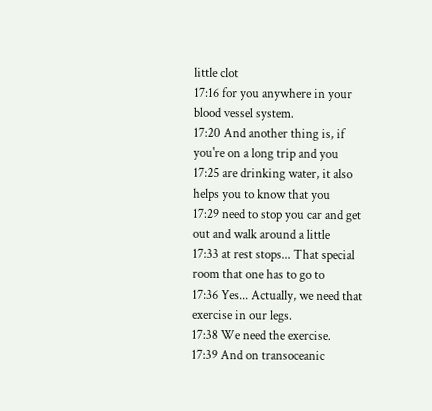little clot
17:16 for you anywhere in your blood vessel system.
17:20 And another thing is, if you're on a long trip and you
17:25 are drinking water, it also helps you to know that you
17:29 need to stop you car and get out and walk around a little
17:33 at rest stops... That special room that one has to go to
17:36 Yes... Actually, we need that exercise in our legs.
17:38 We need the exercise.
17:39 And on transoceanic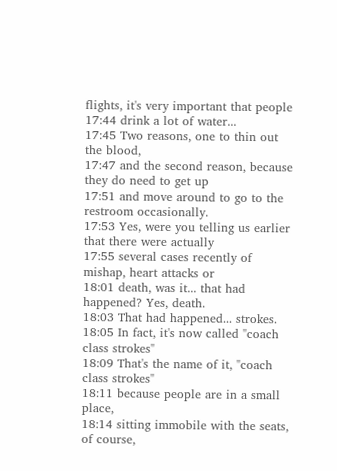flights, it's very important that people
17:44 drink a lot of water...
17:45 Two reasons, one to thin out the blood,
17:47 and the second reason, because they do need to get up
17:51 and move around to go to the restroom occasionally.
17:53 Yes, were you telling us earlier that there were actually
17:55 several cases recently of mishap, heart attacks or
18:01 death, was it... that had happened? Yes, death.
18:03 That had happened... strokes.
18:05 In fact, it's now called "coach class strokes"
18:09 That's the name of it, "coach class strokes"
18:11 because people are in a small place,
18:14 sitting immobile with the seats, of course,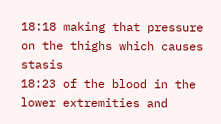18:18 making that pressure on the thighs which causes stasis
18:23 of the blood in the lower extremities and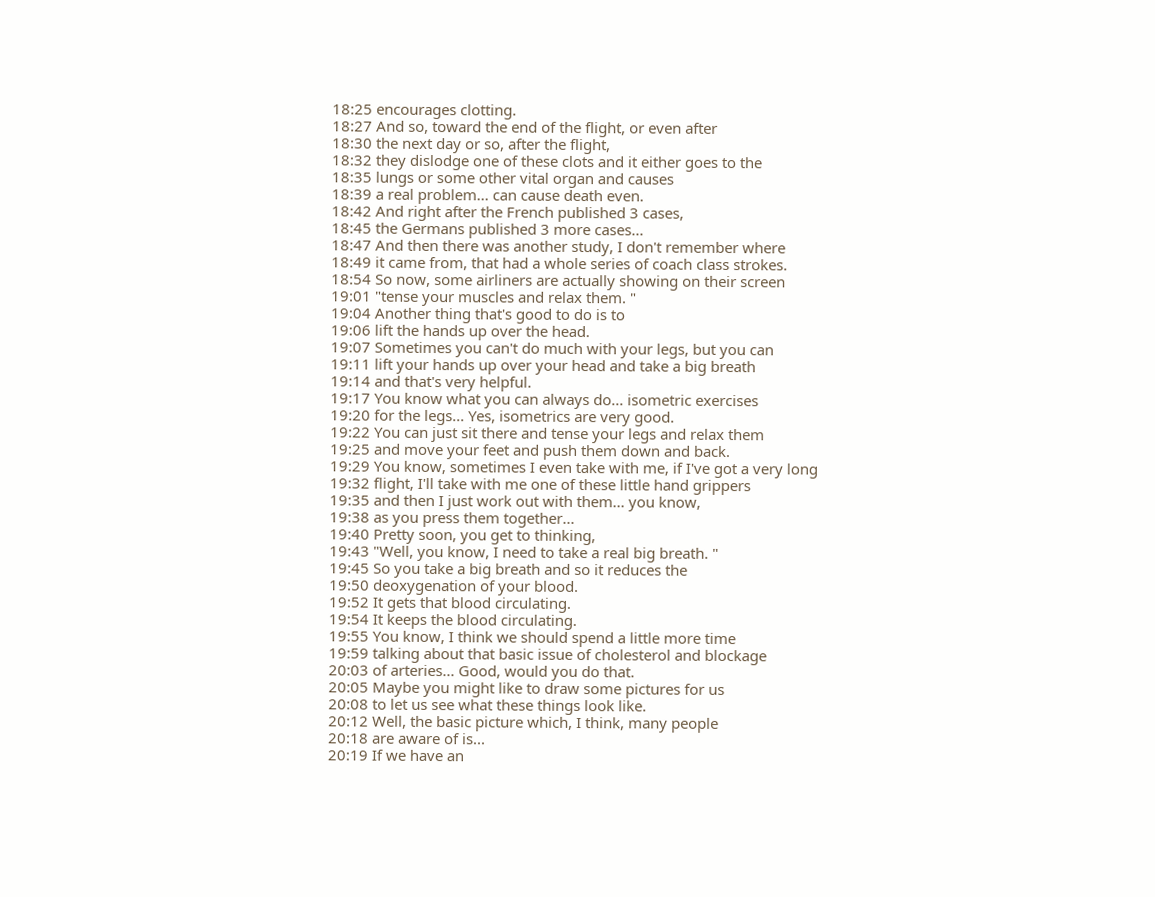18:25 encourages clotting.
18:27 And so, toward the end of the flight, or even after
18:30 the next day or so, after the flight,
18:32 they dislodge one of these clots and it either goes to the
18:35 lungs or some other vital organ and causes
18:39 a real problem... can cause death even.
18:42 And right after the French published 3 cases,
18:45 the Germans published 3 more cases...
18:47 And then there was another study, I don't remember where
18:49 it came from, that had a whole series of coach class strokes.
18:54 So now, some airliners are actually showing on their screen
19:01 "tense your muscles and relax them. "
19:04 Another thing that's good to do is to
19:06 lift the hands up over the head.
19:07 Sometimes you can't do much with your legs, but you can
19:11 lift your hands up over your head and take a big breath
19:14 and that's very helpful.
19:17 You know what you can always do... isometric exercises
19:20 for the legs... Yes, isometrics are very good.
19:22 You can just sit there and tense your legs and relax them
19:25 and move your feet and push them down and back.
19:29 You know, sometimes I even take with me, if I've got a very long
19:32 flight, I'll take with me one of these little hand grippers
19:35 and then I just work out with them... you know,
19:38 as you press them together...
19:40 Pretty soon, you get to thinking,
19:43 "Well, you know, I need to take a real big breath. "
19:45 So you take a big breath and so it reduces the
19:50 deoxygenation of your blood.
19:52 It gets that blood circulating.
19:54 It keeps the blood circulating.
19:55 You know, I think we should spend a little more time
19:59 talking about that basic issue of cholesterol and blockage
20:03 of arteries... Good, would you do that.
20:05 Maybe you might like to draw some pictures for us
20:08 to let us see what these things look like.
20:12 Well, the basic picture which, I think, many people
20:18 are aware of is...
20:19 If we have an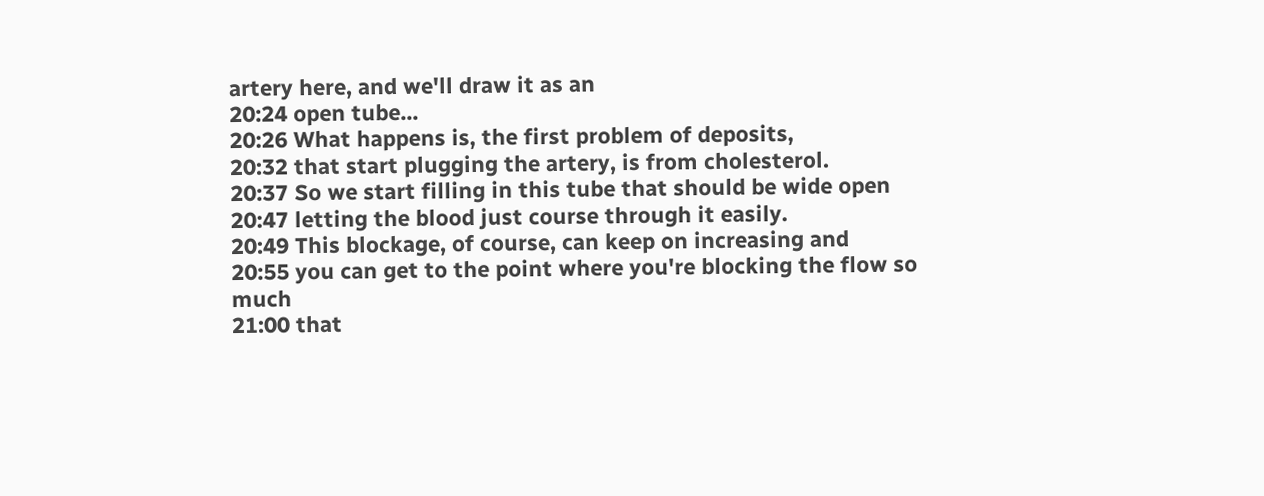artery here, and we'll draw it as an
20:24 open tube...
20:26 What happens is, the first problem of deposits,
20:32 that start plugging the artery, is from cholesterol.
20:37 So we start filling in this tube that should be wide open
20:47 letting the blood just course through it easily.
20:49 This blockage, of course, can keep on increasing and
20:55 you can get to the point where you're blocking the flow so much
21:00 that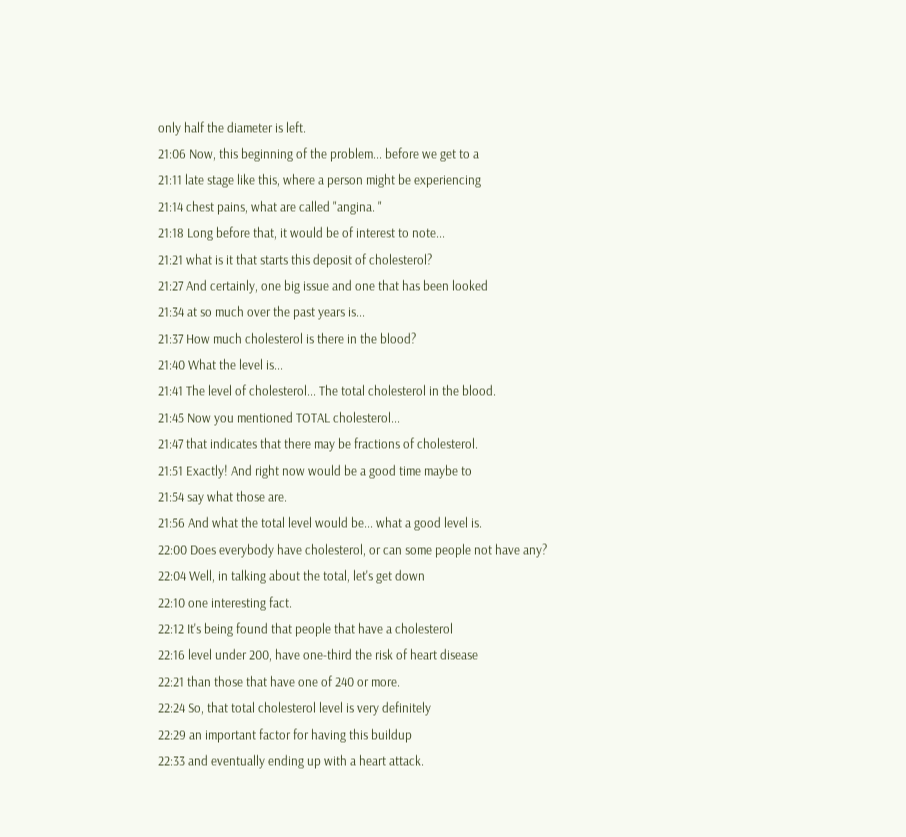only half the diameter is left.
21:06 Now, this beginning of the problem... before we get to a
21:11 late stage like this, where a person might be experiencing
21:14 chest pains, what are called "angina. "
21:18 Long before that, it would be of interest to note...
21:21 what is it that starts this deposit of cholesterol?
21:27 And certainly, one big issue and one that has been looked
21:34 at so much over the past years is...
21:37 How much cholesterol is there in the blood?
21:40 What the level is...
21:41 The level of cholesterol... The total cholesterol in the blood.
21:45 Now you mentioned TOTAL cholesterol...
21:47 that indicates that there may be fractions of cholesterol.
21:51 Exactly! And right now would be a good time maybe to
21:54 say what those are.
21:56 And what the total level would be... what a good level is.
22:00 Does everybody have cholesterol, or can some people not have any?
22:04 Well, in talking about the total, let's get down
22:10 one interesting fact.
22:12 It's being found that people that have a cholesterol
22:16 level under 200, have one-third the risk of heart disease
22:21 than those that have one of 240 or more.
22:24 So, that total cholesterol level is very definitely
22:29 an important factor for having this buildup
22:33 and eventually ending up with a heart attack.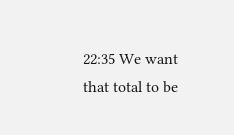22:35 We want that total to be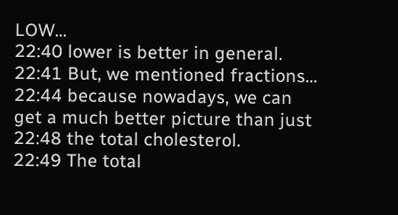LOW...
22:40 lower is better in general.
22:41 But, we mentioned fractions...
22:44 because nowadays, we can get a much better picture than just
22:48 the total cholesterol.
22:49 The total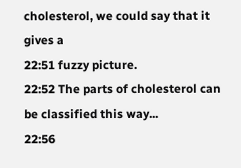cholesterol, we could say that it gives a
22:51 fuzzy picture.
22:52 The parts of cholesterol can be classified this way...
22:56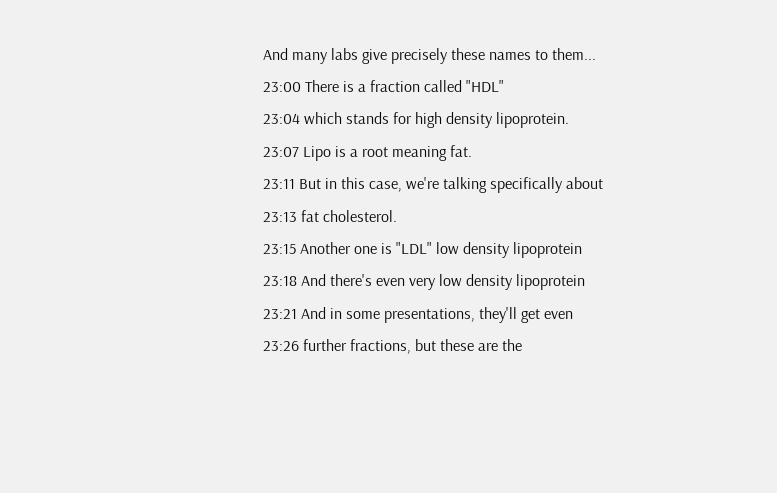And many labs give precisely these names to them...
23:00 There is a fraction called "HDL"
23:04 which stands for high density lipoprotein.
23:07 Lipo is a root meaning fat.
23:11 But in this case, we're talking specifically about
23:13 fat cholesterol.
23:15 Another one is "LDL" low density lipoprotein
23:18 And there's even very low density lipoprotein
23:21 And in some presentations, they'll get even
23:26 further fractions, but these are the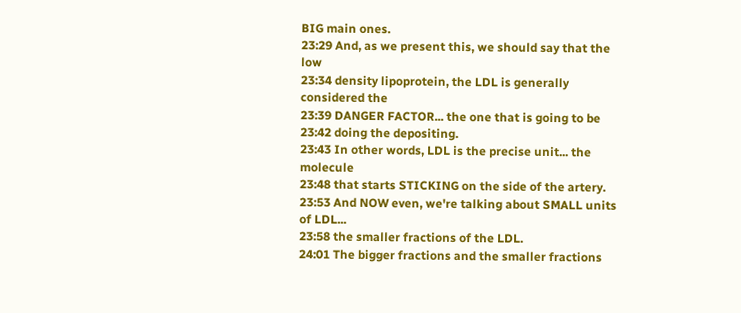BIG main ones.
23:29 And, as we present this, we should say that the low
23:34 density lipoprotein, the LDL is generally considered the
23:39 DANGER FACTOR... the one that is going to be
23:42 doing the depositing.
23:43 In other words, LDL is the precise unit... the molecule
23:48 that starts STICKING on the side of the artery.
23:53 And NOW even, we're talking about SMALL units of LDL...
23:58 the smaller fractions of the LDL.
24:01 The bigger fractions and the smaller fractions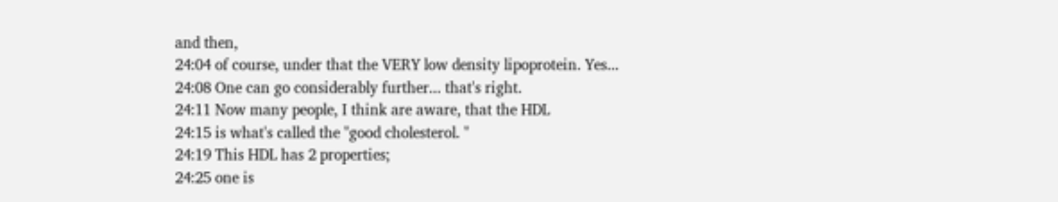and then,
24:04 of course, under that the VERY low density lipoprotein. Yes...
24:08 One can go considerably further... that's right.
24:11 Now many people, I think are aware, that the HDL
24:15 is what's called the "good cholesterol. "
24:19 This HDL has 2 properties;
24:25 one is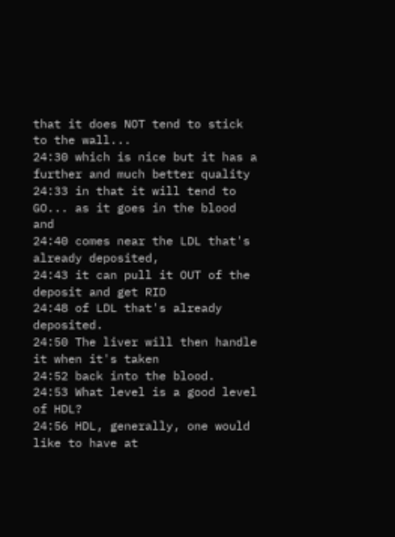that it does NOT tend to stick to the wall...
24:30 which is nice but it has a further and much better quality
24:33 in that it will tend to GO... as it goes in the blood and
24:40 comes near the LDL that's already deposited,
24:43 it can pull it OUT of the deposit and get RID
24:48 of LDL that's already deposited.
24:50 The liver will then handle it when it's taken
24:52 back into the blood.
24:53 What level is a good level of HDL?
24:56 HDL, generally, one would like to have at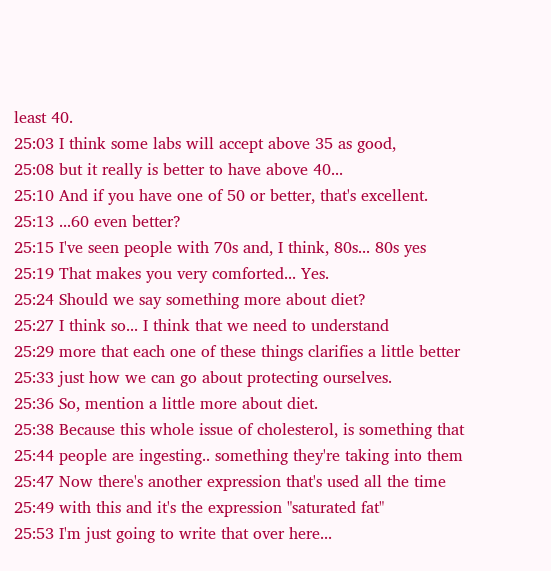least 40.
25:03 I think some labs will accept above 35 as good,
25:08 but it really is better to have above 40...
25:10 And if you have one of 50 or better, that's excellent.
25:13 ...60 even better?
25:15 I've seen people with 70s and, I think, 80s... 80s yes
25:19 That makes you very comforted... Yes.
25:24 Should we say something more about diet?
25:27 I think so... I think that we need to understand
25:29 more that each one of these things clarifies a little better
25:33 just how we can go about protecting ourselves.
25:36 So, mention a little more about diet.
25:38 Because this whole issue of cholesterol, is something that
25:44 people are ingesting.. something they're taking into them
25:47 Now there's another expression that's used all the time
25:49 with this and it's the expression "saturated fat"
25:53 I'm just going to write that over here...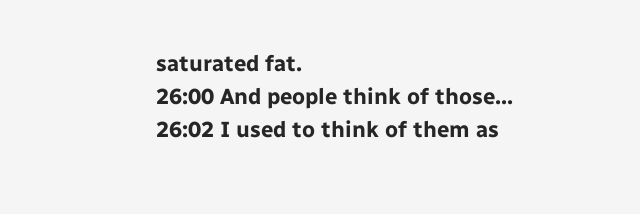saturated fat.
26:00 And people think of those...
26:02 I used to think of them as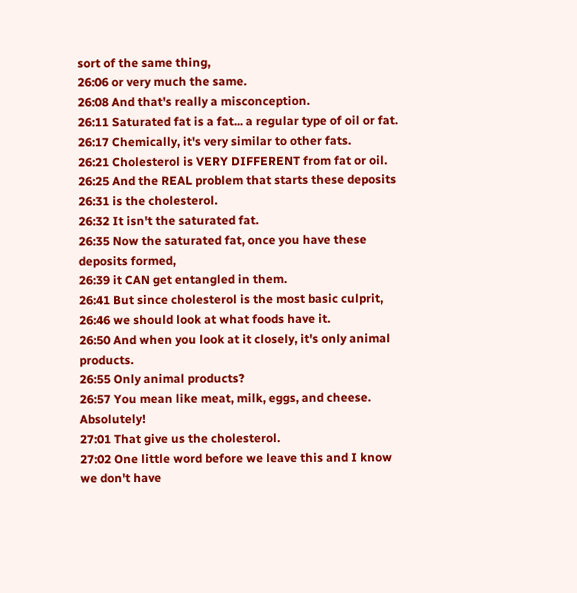sort of the same thing,
26:06 or very much the same.
26:08 And that's really a misconception.
26:11 Saturated fat is a fat... a regular type of oil or fat.
26:17 Chemically, it's very similar to other fats.
26:21 Cholesterol is VERY DIFFERENT from fat or oil.
26:25 And the REAL problem that starts these deposits
26:31 is the cholesterol.
26:32 It isn't the saturated fat.
26:35 Now the saturated fat, once you have these deposits formed,
26:39 it CAN get entangled in them.
26:41 But since cholesterol is the most basic culprit,
26:46 we should look at what foods have it.
26:50 And when you look at it closely, it's only animal products.
26:55 Only animal products?
26:57 You mean like meat, milk, eggs, and cheese. Absolutely!
27:01 That give us the cholesterol.
27:02 One little word before we leave this and I know we don't have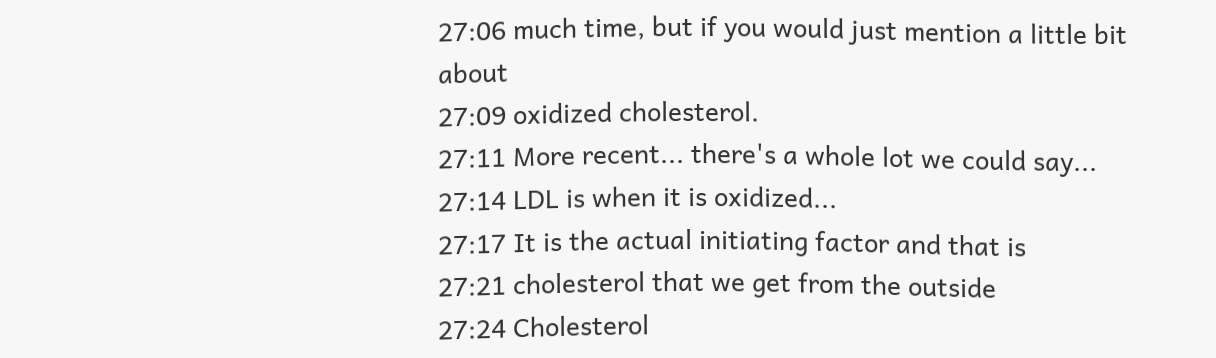27:06 much time, but if you would just mention a little bit about
27:09 oxidized cholesterol.
27:11 More recent... there's a whole lot we could say...
27:14 LDL is when it is oxidized...
27:17 It is the actual initiating factor and that is
27:21 cholesterol that we get from the outside
27:24 Cholesterol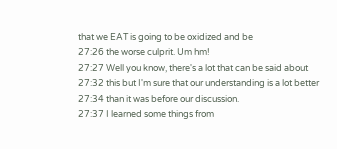that we EAT is going to be oxidized and be
27:26 the worse culprit. Um hm!
27:27 Well you know, there's a lot that can be said about
27:32 this but I'm sure that our understanding is a lot better
27:34 than it was before our discussion.
27:37 I learned some things from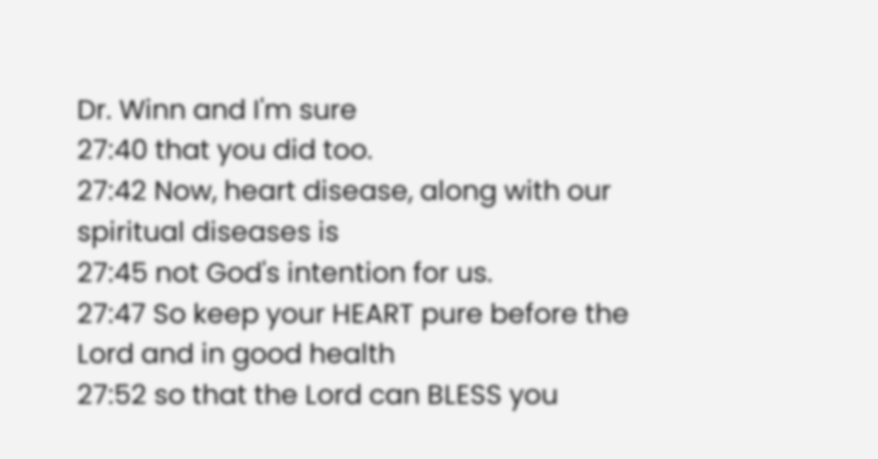Dr. Winn and I'm sure
27:40 that you did too.
27:42 Now, heart disease, along with our spiritual diseases is
27:45 not God's intention for us.
27:47 So keep your HEART pure before the Lord and in good health
27:52 so that the Lord can BLESS you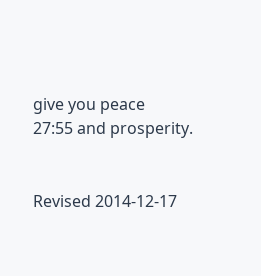give you peace
27:55 and prosperity.


Revised 2014-12-17